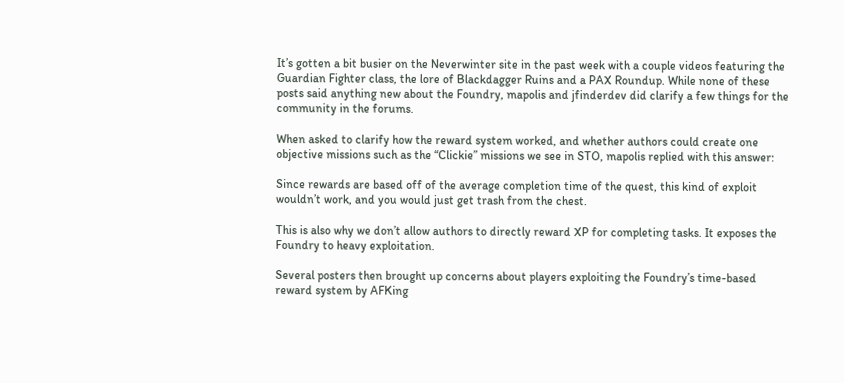It’s gotten a bit busier on the Neverwinter site in the past week with a couple videos featuring the Guardian Fighter class, the lore of Blackdagger Ruins and a PAX Roundup. While none of these posts said anything new about the Foundry, mapolis and jfinderdev did clarify a few things for the community in the forums.

When asked to clarify how the reward system worked, and whether authors could create one objective missions such as the “Clickie” missions we see in STO, mapolis replied with this answer:

Since rewards are based off of the average completion time of the quest, this kind of exploit wouldn’t work, and you would just get trash from the chest.

This is also why we don’t allow authors to directly reward XP for completing tasks. It exposes the Foundry to heavy exploitation.

Several posters then brought up concerns about players exploiting the Foundry’s time-based reward system by AFKing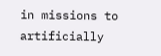in missions to artificially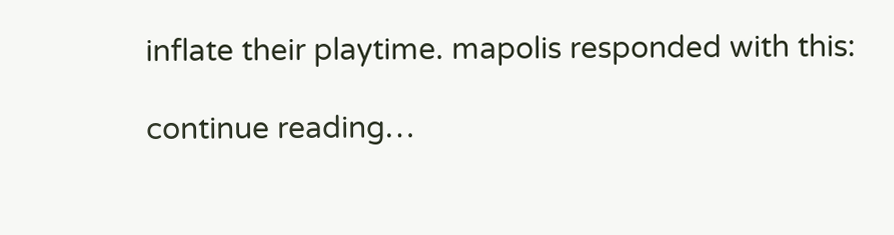inflate their playtime. mapolis responded with this:

continue reading…